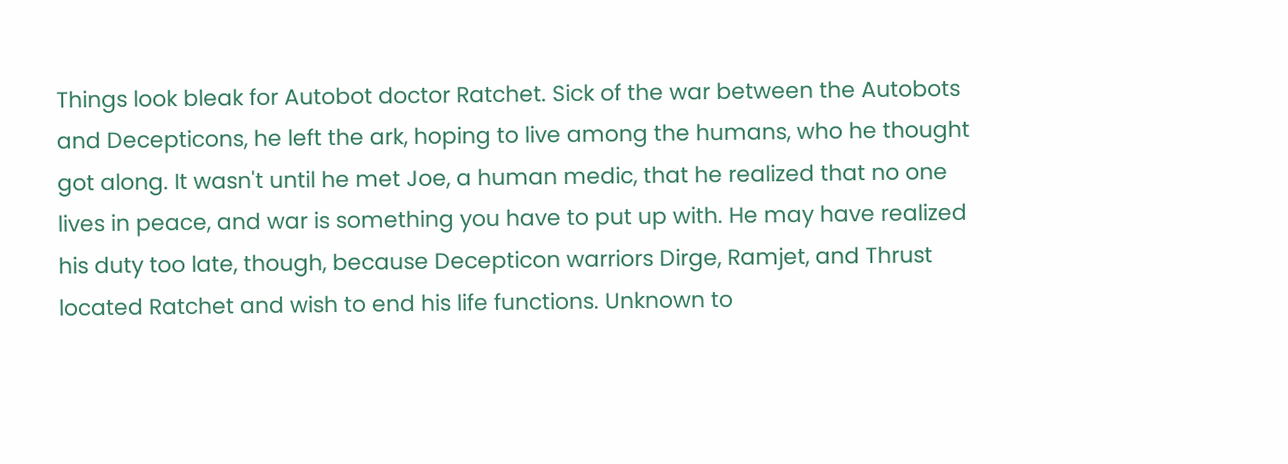Things look bleak for Autobot doctor Ratchet. Sick of the war between the Autobots and Decepticons, he left the ark, hoping to live among the humans, who he thought got along. It wasn't until he met Joe, a human medic, that he realized that no one lives in peace, and war is something you have to put up with. He may have realized his duty too late, though, because Decepticon warriors Dirge, Ramjet, and Thrust located Ratchet and wish to end his life functions. Unknown to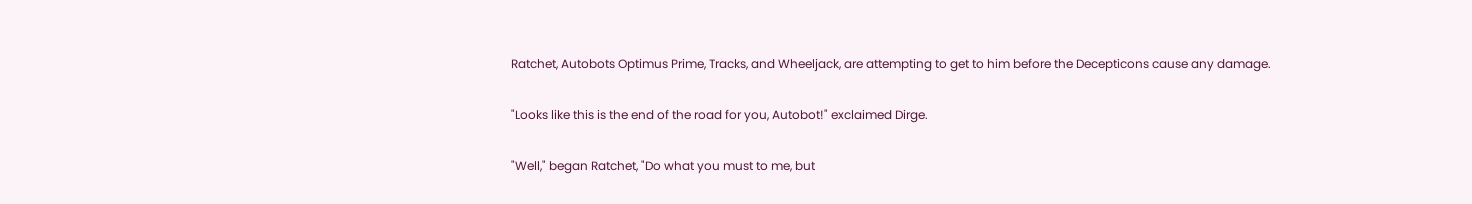Ratchet, Autobots Optimus Prime, Tracks, and Wheeljack, are attempting to get to him before the Decepticons cause any damage.

"Looks like this is the end of the road for you, Autobot!" exclaimed Dirge.

"Well," began Ratchet, "Do what you must to me, but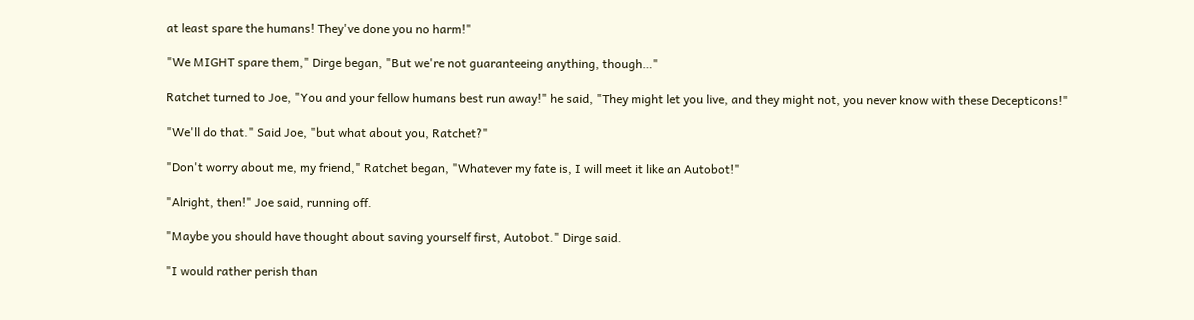at least spare the humans! They've done you no harm!"

"We MIGHT spare them," Dirge began, "But we're not guaranteeing anything, though…"

Ratchet turned to Joe, "You and your fellow humans best run away!" he said, "They might let you live, and they might not, you never know with these Decepticons!"

"We'll do that." Said Joe, "but what about you, Ratchet?"

"Don't worry about me, my friend," Ratchet began, "Whatever my fate is, I will meet it like an Autobot!"

"Alright, then!" Joe said, running off.

"Maybe you should have thought about saving yourself first, Autobot." Dirge said.

"I would rather perish than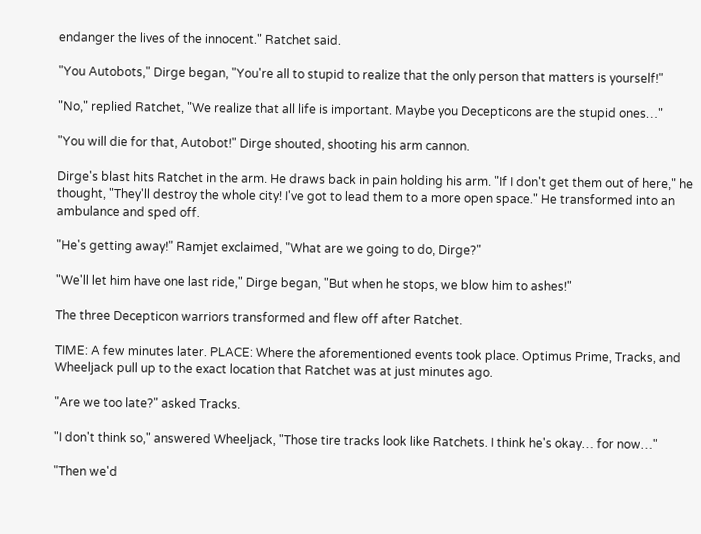endanger the lives of the innocent." Ratchet said.

"You Autobots," Dirge began, "You're all to stupid to realize that the only person that matters is yourself!"

"No," replied Ratchet, "We realize that all life is important. Maybe you Decepticons are the stupid ones…"

"You will die for that, Autobot!" Dirge shouted, shooting his arm cannon.

Dirge's blast hits Ratchet in the arm. He draws back in pain holding his arm. "If I don't get them out of here," he thought, "They'll destroy the whole city! I've got to lead them to a more open space." He transformed into an ambulance and sped off.

"He's getting away!" Ramjet exclaimed, "What are we going to do, Dirge?"

"We'll let him have one last ride," Dirge began, "But when he stops, we blow him to ashes!"

The three Decepticon warriors transformed and flew off after Ratchet.

TIME: A few minutes later. PLACE: Where the aforementioned events took place. Optimus Prime, Tracks, and Wheeljack pull up to the exact location that Ratchet was at just minutes ago.

"Are we too late?" asked Tracks.

"I don't think so," answered Wheeljack, "Those tire tracks look like Ratchets. I think he's okay… for now…"

"Then we'd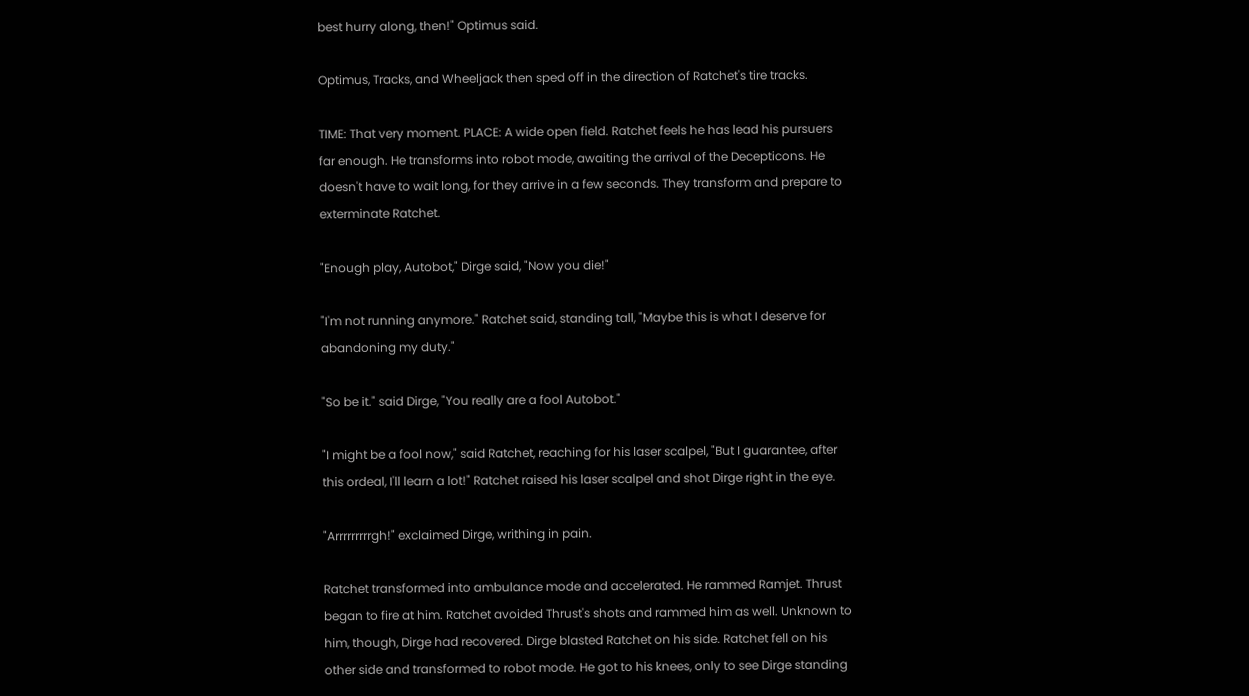best hurry along, then!" Optimus said.

Optimus, Tracks, and Wheeljack then sped off in the direction of Ratchet's tire tracks.

TIME: That very moment. PLACE: A wide open field. Ratchet feels he has lead his pursuers far enough. He transforms into robot mode, awaiting the arrival of the Decepticons. He doesn't have to wait long, for they arrive in a few seconds. They transform and prepare to exterminate Ratchet.

"Enough play, Autobot," Dirge said, "Now you die!"

"I'm not running anymore." Ratchet said, standing tall, "Maybe this is what I deserve for abandoning my duty."

"So be it." said Dirge, "You really are a fool Autobot."

"I might be a fool now," said Ratchet, reaching for his laser scalpel, "But I guarantee, after this ordeal, I'll learn a lot!" Ratchet raised his laser scalpel and shot Dirge right in the eye.

"Arrrrrrrrrgh!" exclaimed Dirge, writhing in pain.

Ratchet transformed into ambulance mode and accelerated. He rammed Ramjet. Thrust began to fire at him. Ratchet avoided Thrust's shots and rammed him as well. Unknown to him, though, Dirge had recovered. Dirge blasted Ratchet on his side. Ratchet fell on his other side and transformed to robot mode. He got to his knees, only to see Dirge standing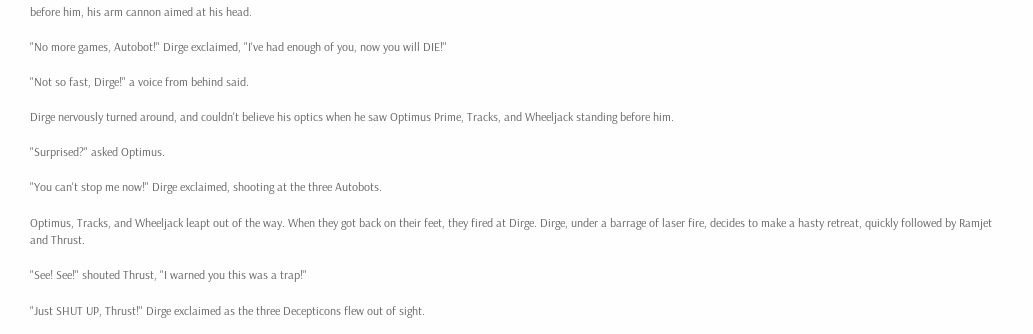before him, his arm cannon aimed at his head.

"No more games, Autobot!" Dirge exclaimed, "I've had enough of you, now you will DIE!"

"Not so fast, Dirge!" a voice from behind said.

Dirge nervously turned around, and couldn't believe his optics when he saw Optimus Prime, Tracks, and Wheeljack standing before him.

"Surprised?" asked Optimus.

"You can't stop me now!" Dirge exclaimed, shooting at the three Autobots.

Optimus, Tracks, and Wheeljack leapt out of the way. When they got back on their feet, they fired at Dirge. Dirge, under a barrage of laser fire, decides to make a hasty retreat, quickly followed by Ramjet and Thrust.

"See! See!" shouted Thrust, "I warned you this was a trap!"

"Just SHUT UP, Thrust!" Dirge exclaimed as the three Decepticons flew out of sight.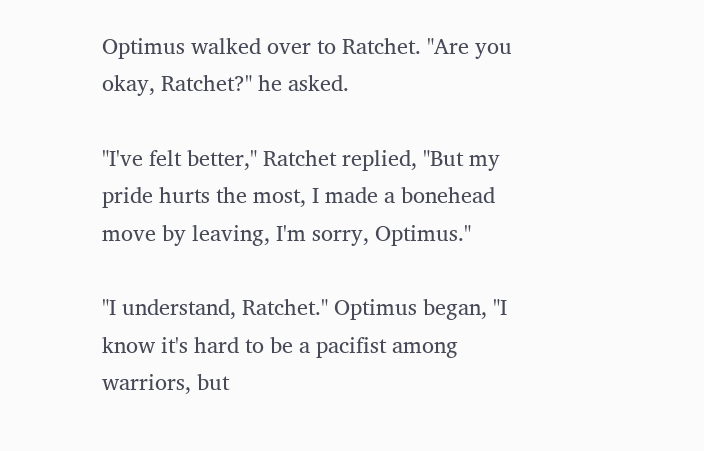Optimus walked over to Ratchet. "Are you okay, Ratchet?" he asked.

"I've felt better," Ratchet replied, "But my pride hurts the most, I made a bonehead move by leaving, I'm sorry, Optimus."

"I understand, Ratchet." Optimus began, "I know it's hard to be a pacifist among warriors, but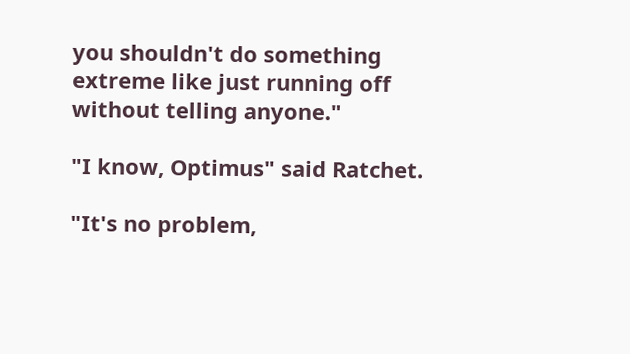you shouldn't do something extreme like just running off without telling anyone."

"I know, Optimus" said Ratchet.

"It's no problem,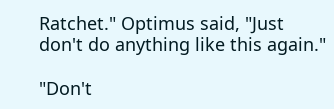Ratchet." Optimus said, "Just don't do anything like this again."

"Don't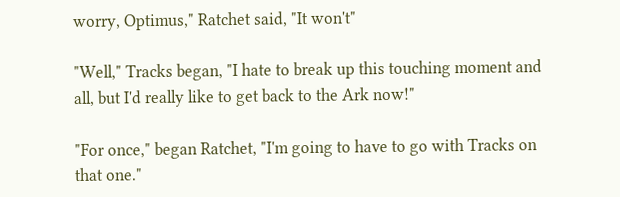worry, Optimus," Ratchet said, "It won't"

"Well," Tracks began, "I hate to break up this touching moment and all, but I'd really like to get back to the Ark now!"

"For once," began Ratchet, "I'm going to have to go with Tracks on that one."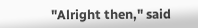"Alright then," said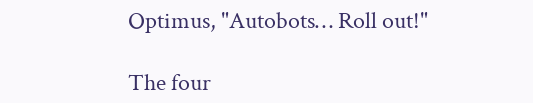Optimus, "Autobots… Roll out!"

The four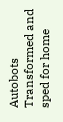Autobots Transformed and sped for home